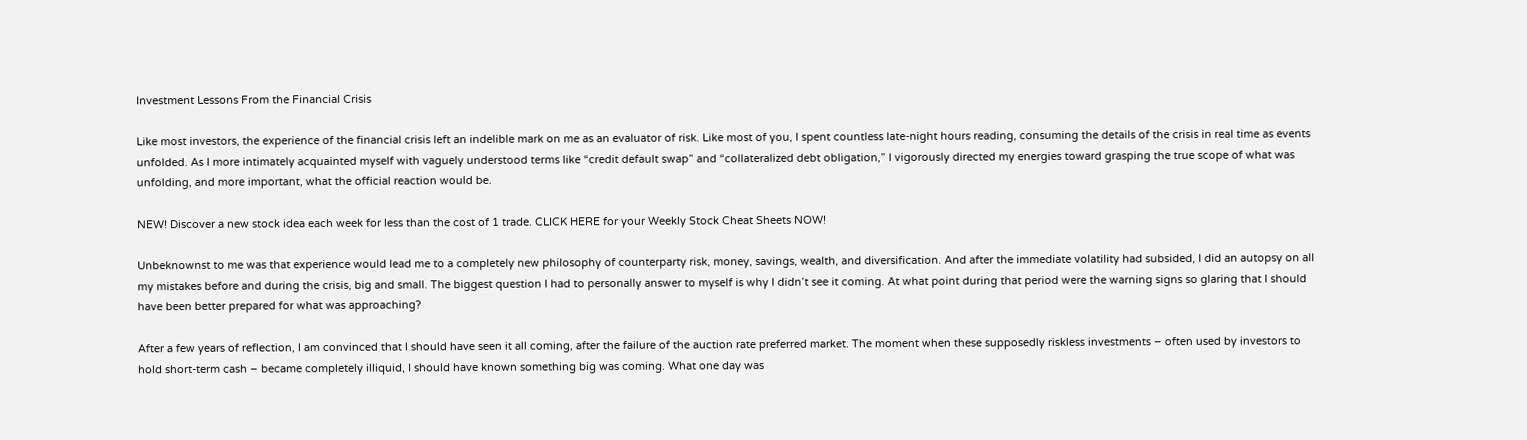Investment Lessons From the Financial Crisis

Like most investors, the experience of the financial crisis left an indelible mark on me as an evaluator of risk. Like most of you, I spent countless late-night hours reading, consuming the details of the crisis in real time as events unfolded. As I more intimately acquainted myself with vaguely understood terms like “credit default swap” and “collateralized debt obligation,” I vigorously directed my energies toward grasping the true scope of what was unfolding, and more important, what the official reaction would be.

NEW! Discover a new stock idea each week for less than the cost of 1 trade. CLICK HERE for your Weekly Stock Cheat Sheets NOW!

Unbeknownst to me was that experience would lead me to a completely new philosophy of counterparty risk, money, savings, wealth, and diversification. And after the immediate volatility had subsided, I did an autopsy on all my mistakes before and during the crisis, big and small. The biggest question I had to personally answer to myself is why I didn’t see it coming. At what point during that period were the warning signs so glaring that I should have been better prepared for what was approaching?

After a few years of reflection, I am convinced that I should have seen it all coming, after the failure of the auction rate preferred market. The moment when these supposedly riskless investments – often used by investors to hold short-term cash – became completely illiquid, I should have known something big was coming. What one day was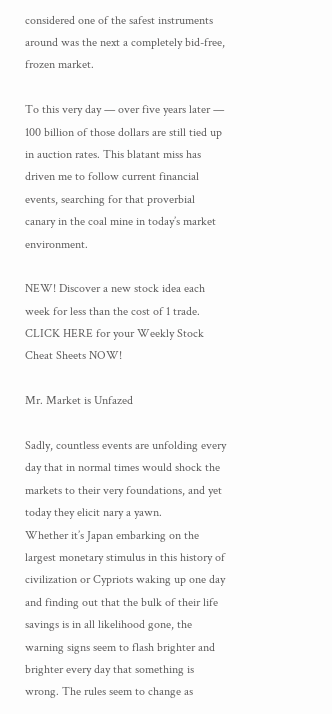considered one of the safest instruments around was the next a completely bid-free, frozen market.

To this very day — over five years later — 100 billion of those dollars are still tied up in auction rates. This blatant miss has driven me to follow current financial events, searching for that proverbial canary in the coal mine in today’s market environment.

NEW! Discover a new stock idea each week for less than the cost of 1 trade. CLICK HERE for your Weekly Stock Cheat Sheets NOW!

Mr. Market is Unfazed

Sadly, countless events are unfolding every day that in normal times would shock the markets to their very foundations, and yet today they elicit nary a yawn.
Whether it’s Japan embarking on the largest monetary stimulus in this history of civilization or Cypriots waking up one day and finding out that the bulk of their life savings is in all likelihood gone, the warning signs seem to flash brighter and brighter every day that something is wrong. The rules seem to change as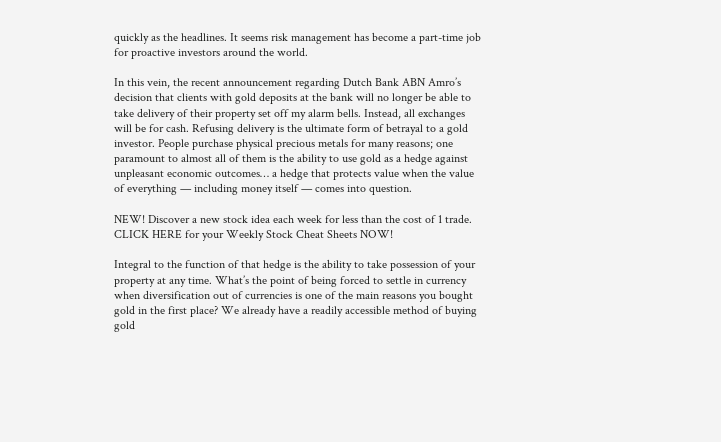quickly as the headlines. It seems risk management has become a part-time job for proactive investors around the world.

In this vein, the recent announcement regarding Dutch Bank ABN Amro’s decision that clients with gold deposits at the bank will no longer be able to take delivery of their property set off my alarm bells. Instead, all exchanges will be for cash. Refusing delivery is the ultimate form of betrayal to a gold investor. People purchase physical precious metals for many reasons; one paramount to almost all of them is the ability to use gold as a hedge against unpleasant economic outcomes… a hedge that protects value when the value of everything — including money itself — comes into question.

NEW! Discover a new stock idea each week for less than the cost of 1 trade. CLICK HERE for your Weekly Stock Cheat Sheets NOW!

Integral to the function of that hedge is the ability to take possession of your property at any time. What’s the point of being forced to settle in currency when diversification out of currencies is one of the main reasons you bought gold in the first place? We already have a readily accessible method of buying gold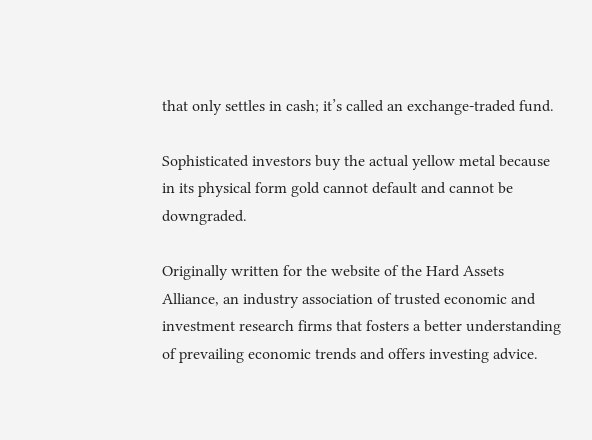that only settles in cash; it’s called an exchange-traded fund.

Sophisticated investors buy the actual yellow metal because in its physical form gold cannot default and cannot be downgraded.

Originally written for the website of the Hard Assets Alliance, an industry association of trusted economic and investment research firms that fosters a better understanding of prevailing economic trends and offers investing advice.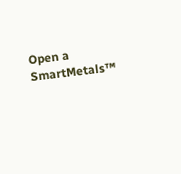Open a SmartMetals™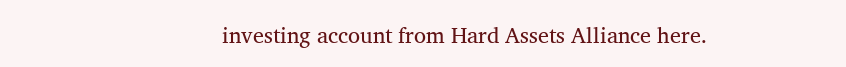investing account from Hard Assets Alliance here.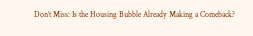Don’t Miss: Is the Housing Bubble Already Making a Comeback?